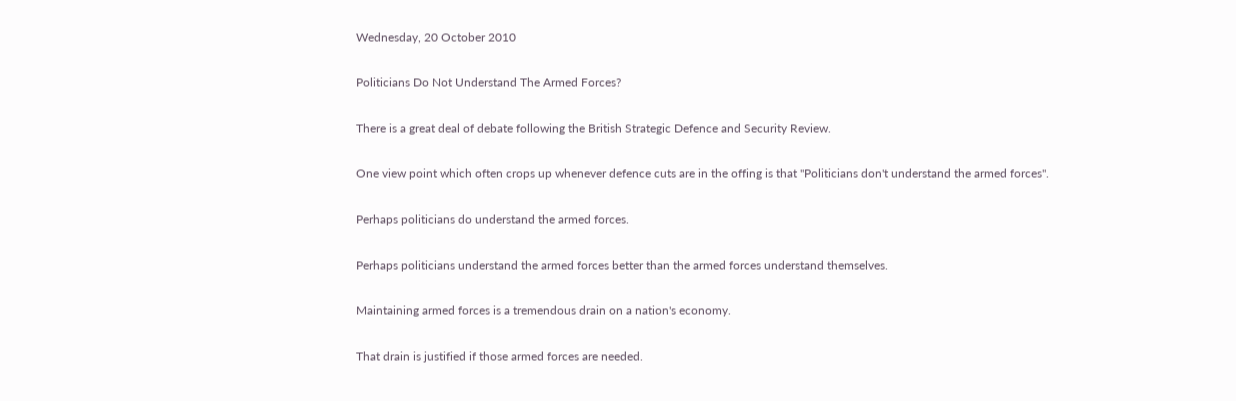Wednesday, 20 October 2010

Politicians Do Not Understand The Armed Forces?

There is a great deal of debate following the British Strategic Defence and Security Review.

One view point which often crops up whenever defence cuts are in the offing is that "Politicians don't understand the armed forces".

Perhaps politicians do understand the armed forces.

Perhaps politicians understand the armed forces better than the armed forces understand themselves.

Maintaining armed forces is a tremendous drain on a nation's economy.

That drain is justified if those armed forces are needed.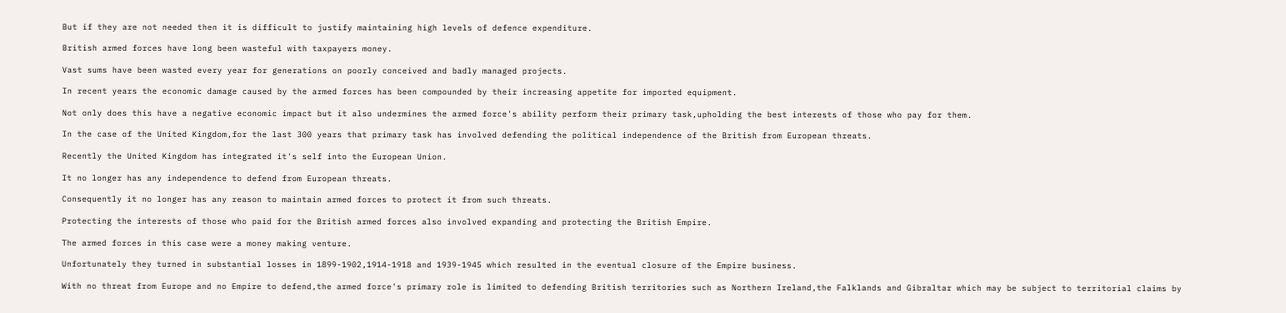But if they are not needed then it is difficult to justify maintaining high levels of defence expenditure.

British armed forces have long been wasteful with taxpayers money.

Vast sums have been wasted every year for generations on poorly conceived and badly managed projects.

In recent years the economic damage caused by the armed forces has been compounded by their increasing appetite for imported equipment.

Not only does this have a negative economic impact but it also undermines the armed force's ability perform their primary task,upholding the best interests of those who pay for them.

In the case of the United Kingdom,for the last 300 years that primary task has involved defending the political independence of the British from European threats.

Recently the United Kingdom has integrated it's self into the European Union.

It no longer has any independence to defend from European threats.

Consequently it no longer has any reason to maintain armed forces to protect it from such threats.

Protecting the interests of those who paid for the British armed forces also involved expanding and protecting the British Empire.

The armed forces in this case were a money making venture.

Unfortunately they turned in substantial losses in 1899-1902,1914-1918 and 1939-1945 which resulted in the eventual closure of the Empire business.

With no threat from Europe and no Empire to defend,the armed force's primary role is limited to defending British territories such as Northern Ireland,the Falklands and Gibraltar which may be subject to territorial claims by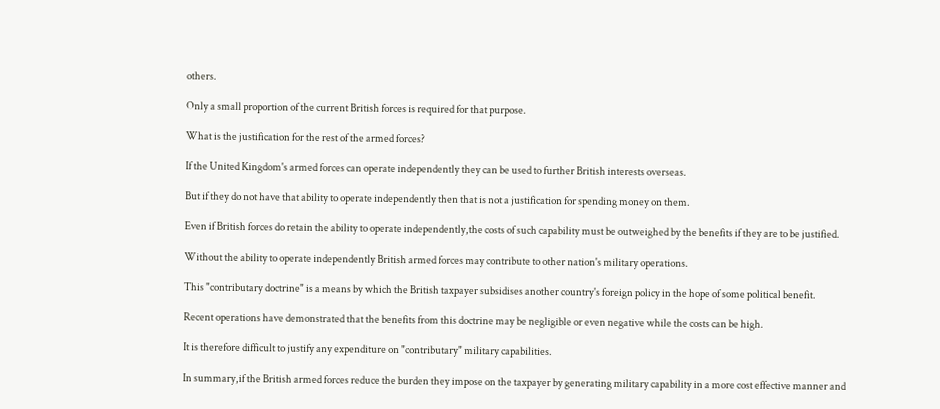others.

Only a small proportion of the current British forces is required for that purpose.

What is the justification for the rest of the armed forces?

If the United Kingdom's armed forces can operate independently they can be used to further British interests overseas.

But if they do not have that ability to operate independently then that is not a justification for spending money on them.

Even if British forces do retain the ability to operate independently,the costs of such capability must be outweighed by the benefits if they are to be justified.

Without the ability to operate independently British armed forces may contribute to other nation's military operations.

This "contributary doctrine" is a means by which the British taxpayer subsidises another country's foreign policy in the hope of some political benefit.

Recent operations have demonstrated that the benefits from this doctrine may be negligible or even negative while the costs can be high.

It is therefore difficult to justify any expenditure on "contributary" military capabilities.

In summary,if the British armed forces reduce the burden they impose on the taxpayer by generating military capability in a more cost effective manner and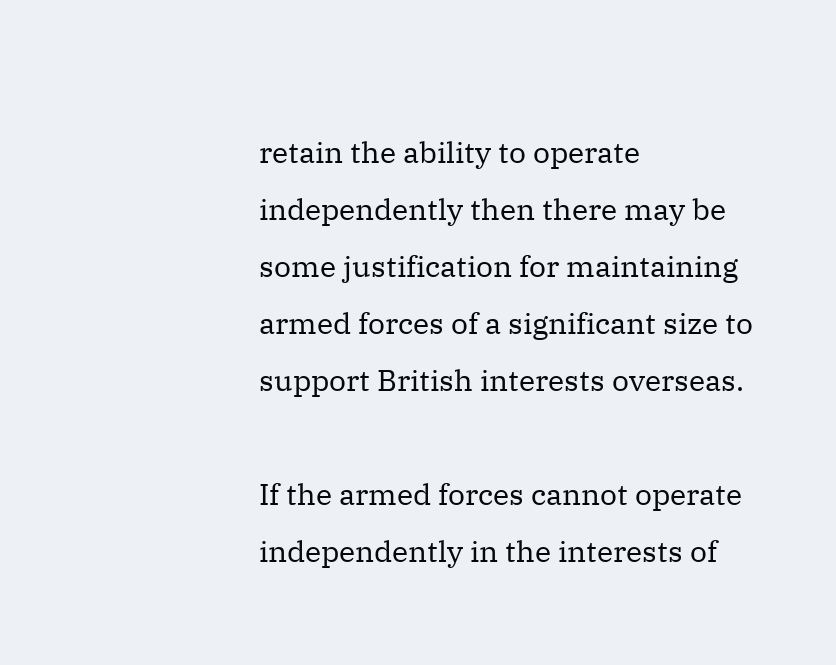retain the ability to operate independently then there may be some justification for maintaining armed forces of a significant size to support British interests overseas.

If the armed forces cannot operate independently in the interests of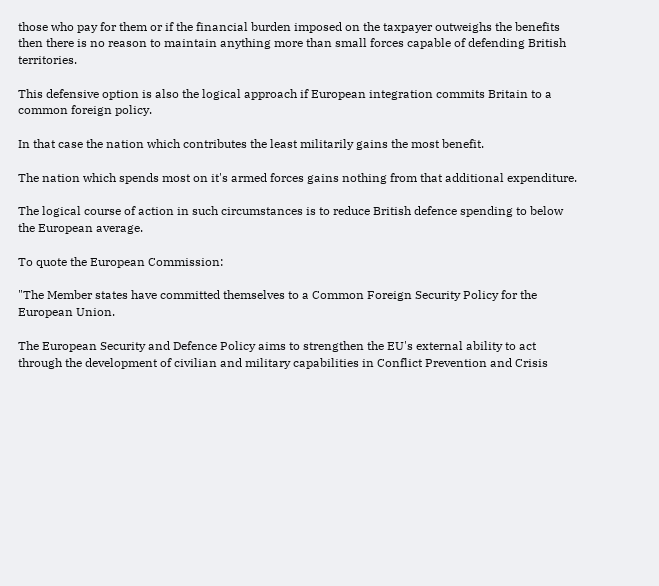those who pay for them or if the financial burden imposed on the taxpayer outweighs the benefits then there is no reason to maintain anything more than small forces capable of defending British territories.

This defensive option is also the logical approach if European integration commits Britain to a common foreign policy.

In that case the nation which contributes the least militarily gains the most benefit.

The nation which spends most on it's armed forces gains nothing from that additional expenditure.

The logical course of action in such circumstances is to reduce British defence spending to below the European average.

To quote the European Commission:

"The Member states have committed themselves to a Common Foreign Security Policy for the European Union.

The European Security and Defence Policy aims to strengthen the EU's external ability to act through the development of civilian and military capabilities in Conflict Prevention and Crisis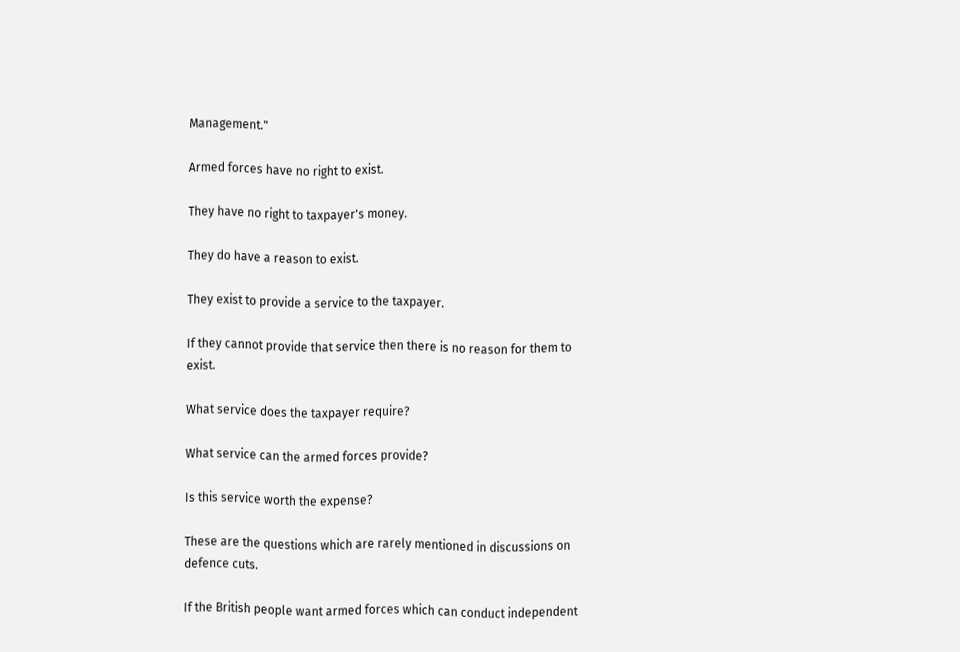Management."

Armed forces have no right to exist.

They have no right to taxpayer's money.

They do have a reason to exist.

They exist to provide a service to the taxpayer.

If they cannot provide that service then there is no reason for them to exist.

What service does the taxpayer require?

What service can the armed forces provide?

Is this service worth the expense?

These are the questions which are rarely mentioned in discussions on defence cuts.

If the British people want armed forces which can conduct independent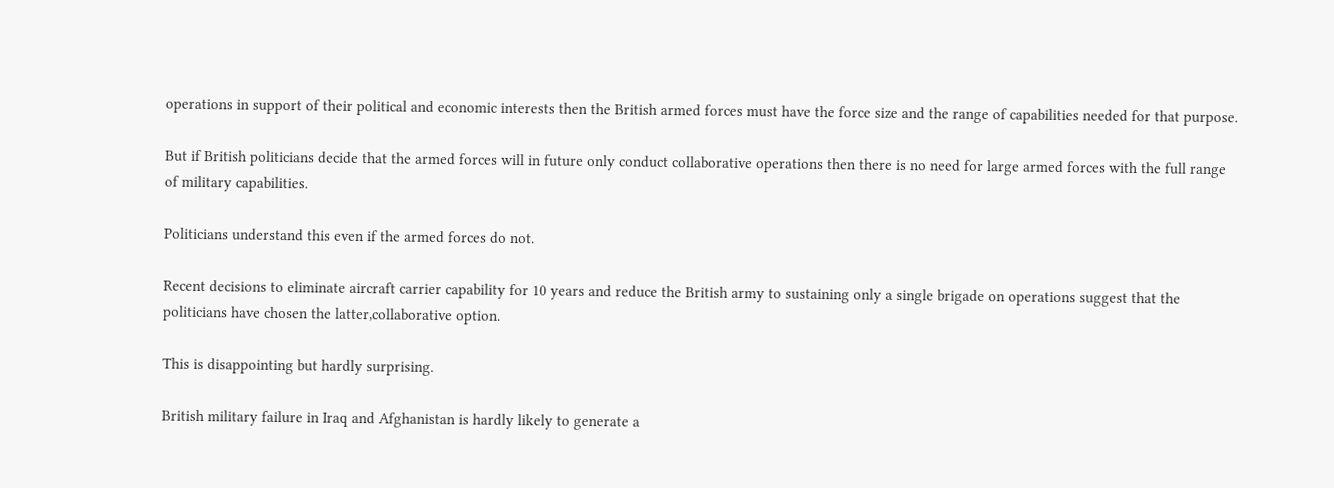operations in support of their political and economic interests then the British armed forces must have the force size and the range of capabilities needed for that purpose.

But if British politicians decide that the armed forces will in future only conduct collaborative operations then there is no need for large armed forces with the full range of military capabilities.

Politicians understand this even if the armed forces do not.

Recent decisions to eliminate aircraft carrier capability for 10 years and reduce the British army to sustaining only a single brigade on operations suggest that the politicians have chosen the latter,collaborative option.

This is disappointing but hardly surprising.

British military failure in Iraq and Afghanistan is hardly likely to generate a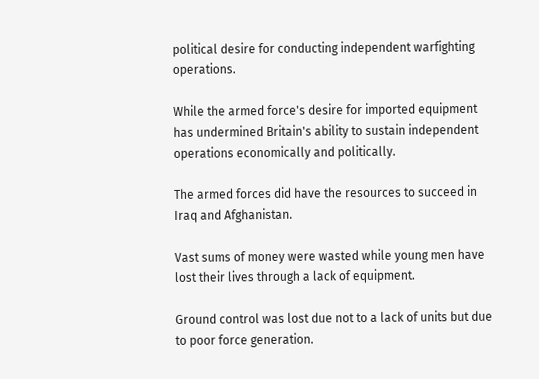political desire for conducting independent warfighting operations.

While the armed force's desire for imported equipment has undermined Britain's ability to sustain independent operations economically and politically.

The armed forces did have the resources to succeed in Iraq and Afghanistan.

Vast sums of money were wasted while young men have lost their lives through a lack of equipment.

Ground control was lost due not to a lack of units but due to poor force generation.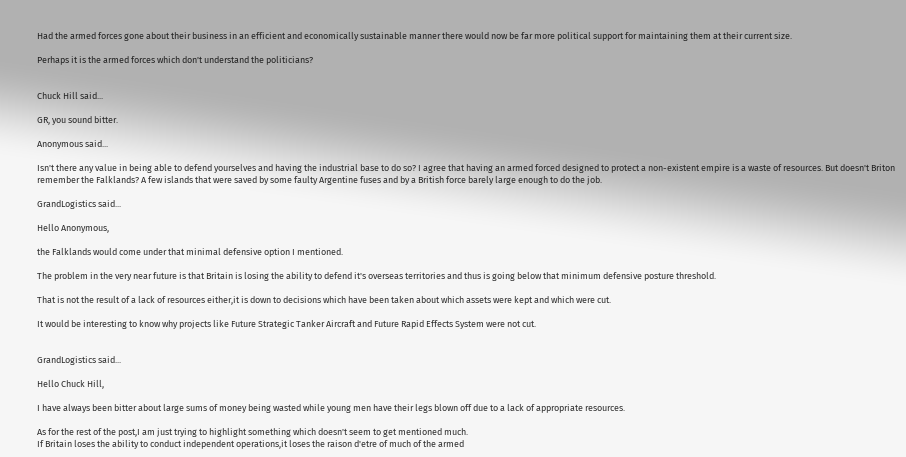Had the armed forces gone about their business in an efficient and economically sustainable manner there would now be far more political support for maintaining them at their current size.

Perhaps it is the armed forces which don't understand the politicians?


Chuck Hill said...

GR, you sound bitter.

Anonymous said...

Isn't there any value in being able to defend yourselves and having the industrial base to do so? I agree that having an armed forced designed to protect a non-existent empire is a waste of resources. But doesn't Briton remember the Falklands? A few islands that were saved by some faulty Argentine fuses and by a British force barely large enough to do the job.

GrandLogistics said...

Hello Anonymous,

the Falklands would come under that minimal defensive option I mentioned.

The problem in the very near future is that Britain is losing the ability to defend it's overseas territories and thus is going below that minimum defensive posture threshold.

That is not the result of a lack of resources either,it is down to decisions which have been taken about which assets were kept and which were cut.

It would be interesting to know why projects like Future Strategic Tanker Aircraft and Future Rapid Effects System were not cut.


GrandLogistics said...

Hello Chuck Hill,

I have always been bitter about large sums of money being wasted while young men have their legs blown off due to a lack of appropriate resources.

As for the rest of the post,I am just trying to highlight something which doesn't seem to get mentioned much.
If Britain loses the ability to conduct independent operations,it loses the raison d'etre of much of the armed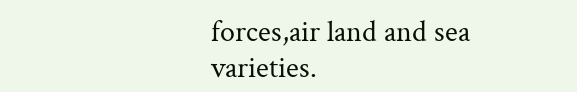forces,air land and sea varieties.